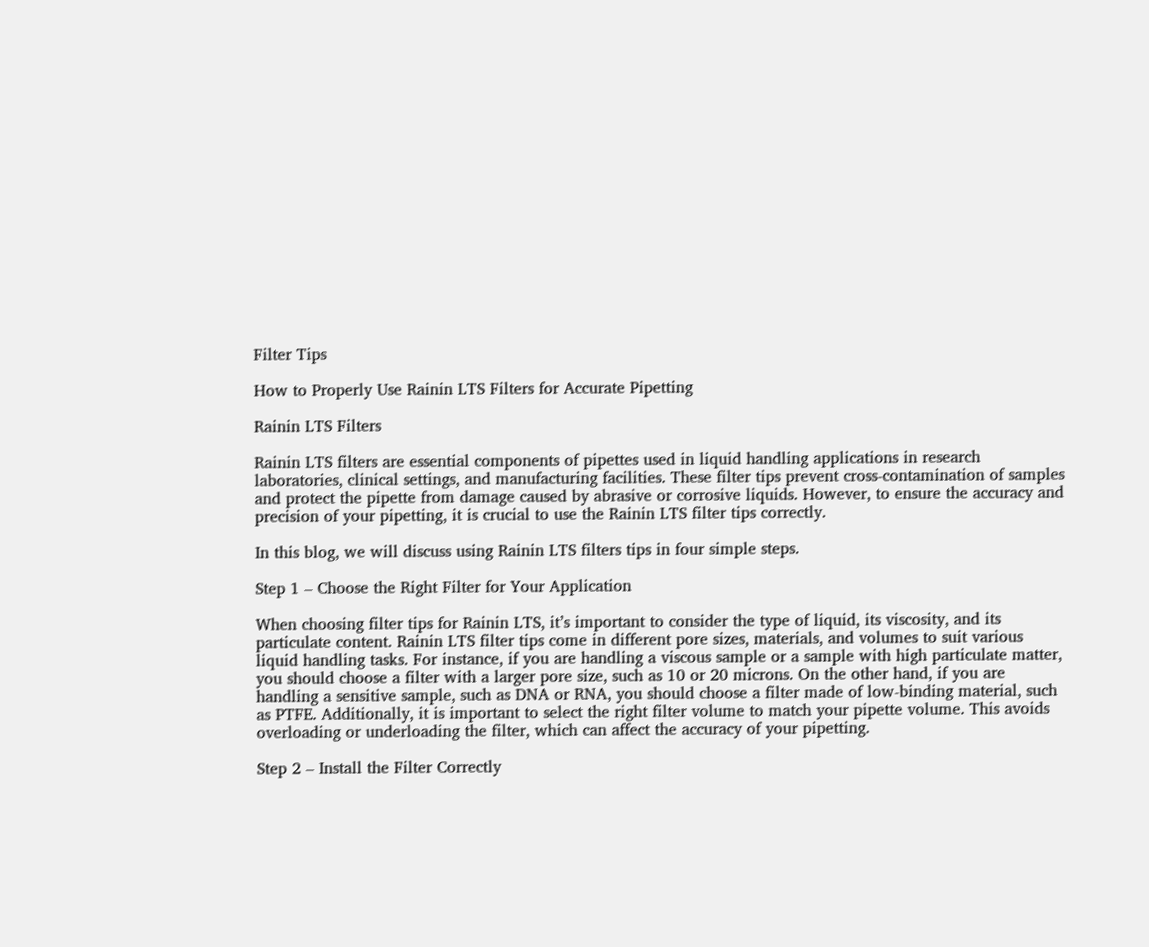Filter Tips

How to Properly Use Rainin LTS Filters for Accurate Pipetting

Rainin LTS Filters

Rainin LTS filters are essential components of pipettes used in liquid handling applications in research laboratories, clinical settings, and manufacturing facilities. These filter tips prevent cross-contamination of samples and protect the pipette from damage caused by abrasive or corrosive liquids. However, to ensure the accuracy and precision of your pipetting, it is crucial to use the Rainin LTS filter tips correctly.

In this blog, we will discuss using Rainin LTS filters tips in four simple steps.

Step 1 – Choose the Right Filter for Your Application

When choosing filter tips for Rainin LTS, it’s important to consider the type of liquid, its viscosity, and its particulate content. Rainin LTS filter tips come in different pore sizes, materials, and volumes to suit various liquid handling tasks. For instance, if you are handling a viscous sample or a sample with high particulate matter, you should choose a filter with a larger pore size, such as 10 or 20 microns. On the other hand, if you are handling a sensitive sample, such as DNA or RNA, you should choose a filter made of low-binding material, such as PTFE. Additionally, it is important to select the right filter volume to match your pipette volume. This avoids overloading or underloading the filter, which can affect the accuracy of your pipetting.

Step 2 – Install the Filter Correctly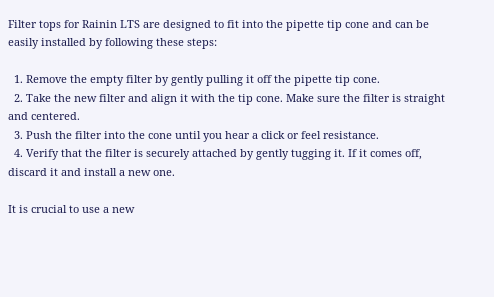Filter tops for Rainin LTS are designed to fit into the pipette tip cone and can be easily installed by following these steps:

  1. Remove the empty filter by gently pulling it off the pipette tip cone.
  2. Take the new filter and align it with the tip cone. Make sure the filter is straight and centered.
  3. Push the filter into the cone until you hear a click or feel resistance.
  4. Verify that the filter is securely attached by gently tugging it. If it comes off, discard it and install a new one.

It is crucial to use a new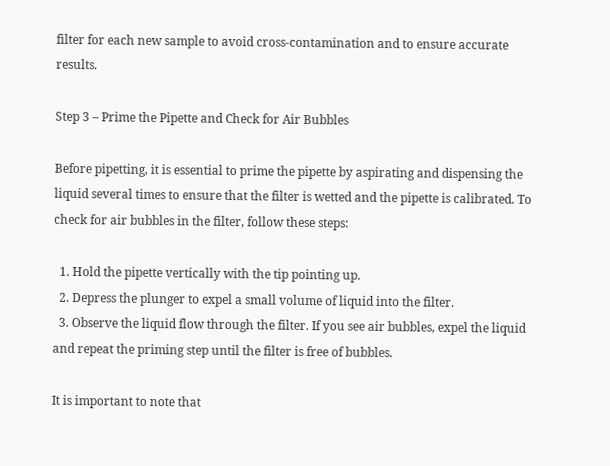filter for each new sample to avoid cross-contamination and to ensure accurate results.

Step 3 – Prime the Pipette and Check for Air Bubbles

Before pipetting, it is essential to prime the pipette by aspirating and dispensing the liquid several times to ensure that the filter is wetted and the pipette is calibrated. To check for air bubbles in the filter, follow these steps:

  1. Hold the pipette vertically with the tip pointing up.
  2. Depress the plunger to expel a small volume of liquid into the filter.
  3. Observe the liquid flow through the filter. If you see air bubbles, expel the liquid and repeat the priming step until the filter is free of bubbles.

It is important to note that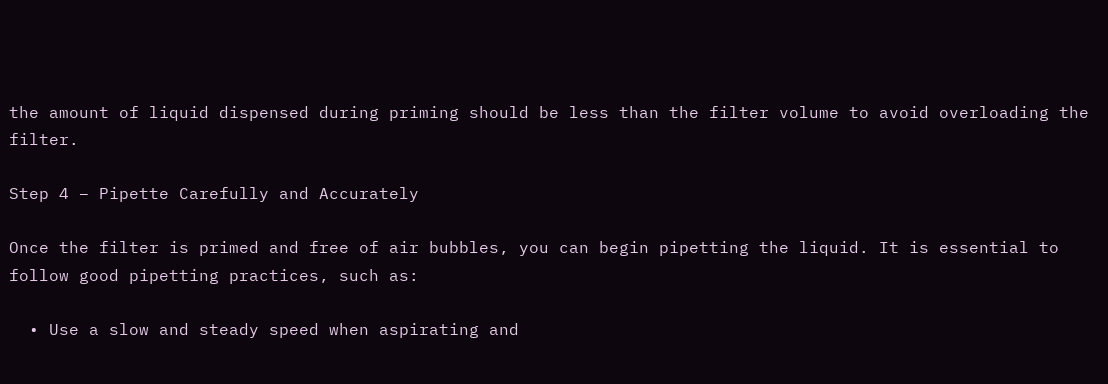the amount of liquid dispensed during priming should be less than the filter volume to avoid overloading the filter.

Step 4 – Pipette Carefully and Accurately

Once the filter is primed and free of air bubbles, you can begin pipetting the liquid. It is essential to follow good pipetting practices, such as:

  • Use a slow and steady speed when aspirating and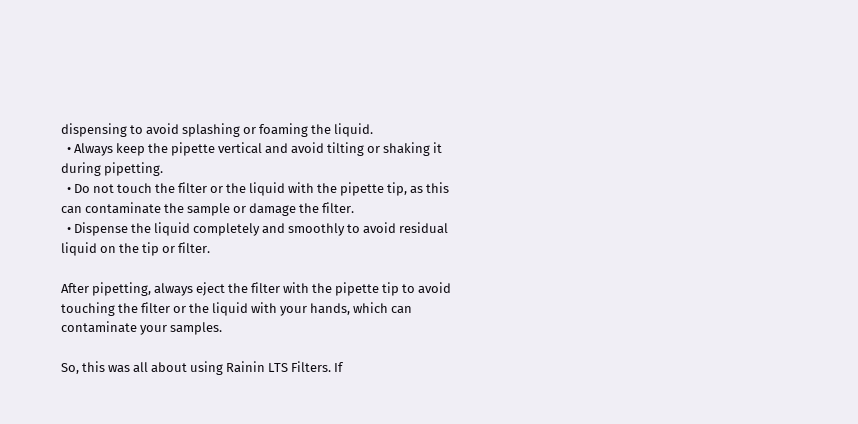dispensing to avoid splashing or foaming the liquid.
  • Always keep the pipette vertical and avoid tilting or shaking it during pipetting.
  • Do not touch the filter or the liquid with the pipette tip, as this can contaminate the sample or damage the filter.
  • Dispense the liquid completely and smoothly to avoid residual liquid on the tip or filter.

After pipetting, always eject the filter with the pipette tip to avoid touching the filter or the liquid with your hands, which can contaminate your samples.

So, this was all about using Rainin LTS Filters. If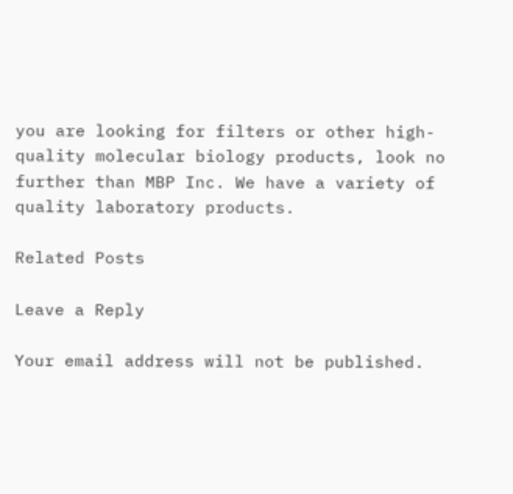you are looking for filters or other high-quality molecular biology products, look no further than MBP Inc. We have a variety of quality laboratory products.

Related Posts

Leave a Reply

Your email address will not be published.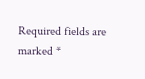Required fields are marked *